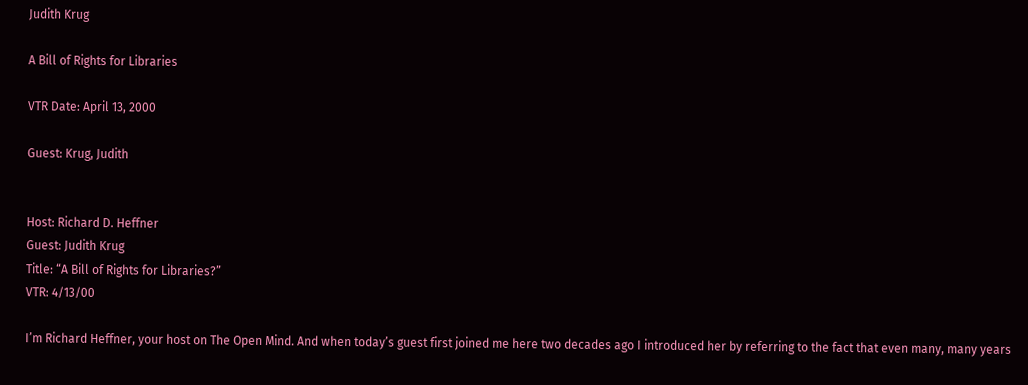Judith Krug

A Bill of Rights for Libraries

VTR Date: April 13, 2000

Guest: Krug, Judith


Host: Richard D. Heffner
Guest: Judith Krug
Title: “A Bill of Rights for Libraries?”
VTR: 4/13/00

I’m Richard Heffner, your host on The Open Mind. And when today’s guest first joined me here two decades ago I introduced her by referring to the fact that even many, many years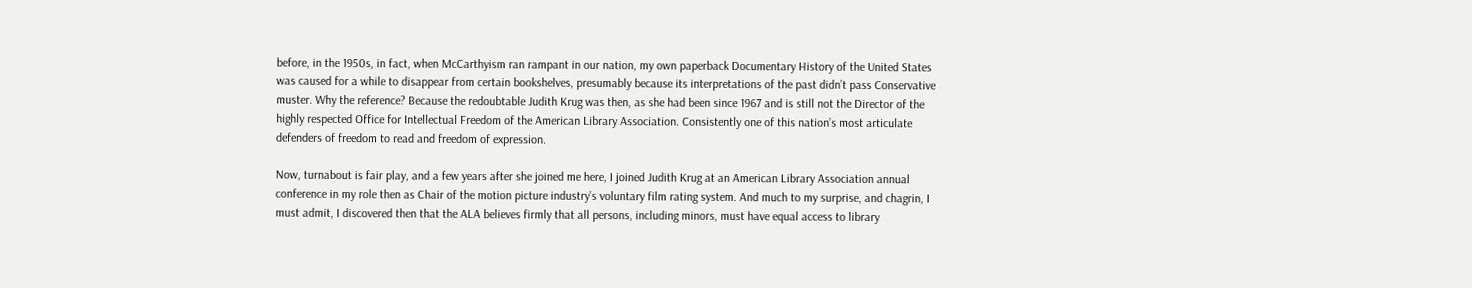before, in the 1950s, in fact, when McCarthyism ran rampant in our nation, my own paperback Documentary History of the United States was caused for a while to disappear from certain bookshelves, presumably because its interpretations of the past didn’t pass Conservative muster. Why the reference? Because the redoubtable Judith Krug was then, as she had been since 1967 and is still not the Director of the highly respected Office for Intellectual Freedom of the American Library Association. Consistently one of this nation’s most articulate defenders of freedom to read and freedom of expression.

Now, turnabout is fair play, and a few years after she joined me here, I joined Judith Krug at an American Library Association annual conference in my role then as Chair of the motion picture industry’s voluntary film rating system. And much to my surprise, and chagrin, I must admit, I discovered then that the ALA believes firmly that all persons, including minors, must have equal access to library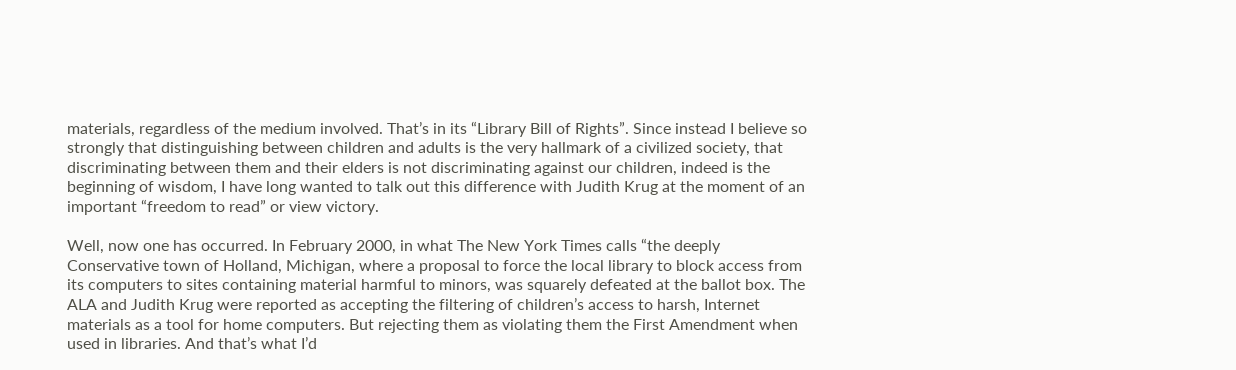materials, regardless of the medium involved. That’s in its “Library Bill of Rights”. Since instead I believe so strongly that distinguishing between children and adults is the very hallmark of a civilized society, that discriminating between them and their elders is not discriminating against our children, indeed is the beginning of wisdom, I have long wanted to talk out this difference with Judith Krug at the moment of an important “freedom to read” or view victory.

Well, now one has occurred. In February 2000, in what The New York Times calls “the deeply Conservative town of Holland, Michigan, where a proposal to force the local library to block access from its computers to sites containing material harmful to minors, was squarely defeated at the ballot box. The ALA and Judith Krug were reported as accepting the filtering of children’s access to harsh, Internet materials as a tool for home computers. But rejecting them as violating them the First Amendment when used in libraries. And that’s what I’d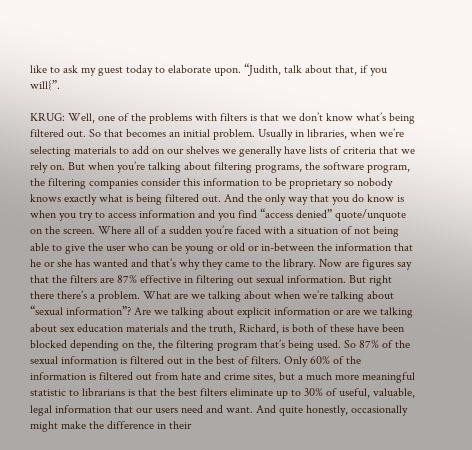like to ask my guest today to elaborate upon. “Judith, talk about that, if you will{”.

KRUG: Well, one of the problems with filters is that we don’t know what’s being filtered out. So that becomes an initial problem. Usually in libraries, when we’re selecting materials to add on our shelves we generally have lists of criteria that we rely on. But when you’re talking about filtering programs, the software program, the filtering companies consider this information to be proprietary so nobody knows exactly what is being filtered out. And the only way that you do know is when you try to access information and you find “access denied” quote/unquote on the screen. Where all of a sudden you’re faced with a situation of not being able to give the user who can be young or old or in-between the information that he or she has wanted and that’s why they came to the library. Now are figures say that the filters are 87% effective in filtering out sexual information. But right there there’s a problem. What are we talking about when we’re talking about “sexual information”? Are we talking about explicit information or are we talking about sex education materials and the truth, Richard, is both of these have been blocked depending on the, the filtering program that’s being used. So 87% of the sexual information is filtered out in the best of filters. Only 60% of the information is filtered out from hate and crime sites, but a much more meaningful statistic to librarians is that the best filters eliminate up to 30% of useful, valuable, legal information that our users need and want. And quite honestly, occasionally might make the difference in their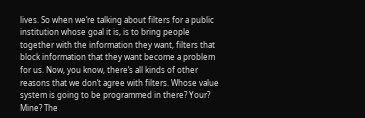lives. So when we’re talking about filters for a public institution whose goal it is, is to bring people together with the information they want, filters that block information that they want become a problem for us. Now, you know, there’s all kinds of other reasons that we don’t agree with filters. Whose value system is going to be programmed in there? Your? Mine? The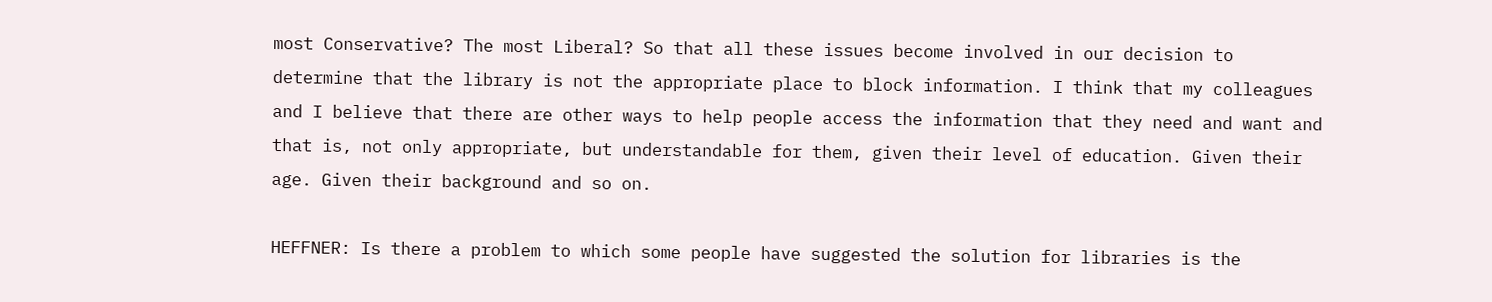most Conservative? The most Liberal? So that all these issues become involved in our decision to determine that the library is not the appropriate place to block information. I think that my colleagues and I believe that there are other ways to help people access the information that they need and want and that is, not only appropriate, but understandable for them, given their level of education. Given their age. Given their background and so on.

HEFFNER: Is there a problem to which some people have suggested the solution for libraries is the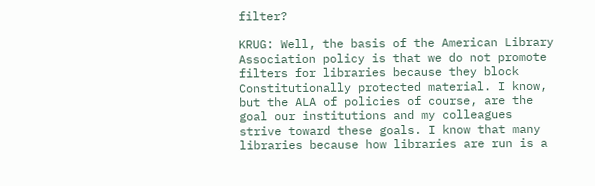filter?

KRUG: Well, the basis of the American Library Association policy is that we do not promote filters for libraries because they block Constitutionally protected material. I know, but the ALA of policies of course, are the goal our institutions and my colleagues strive toward these goals. I know that many libraries because how libraries are run is a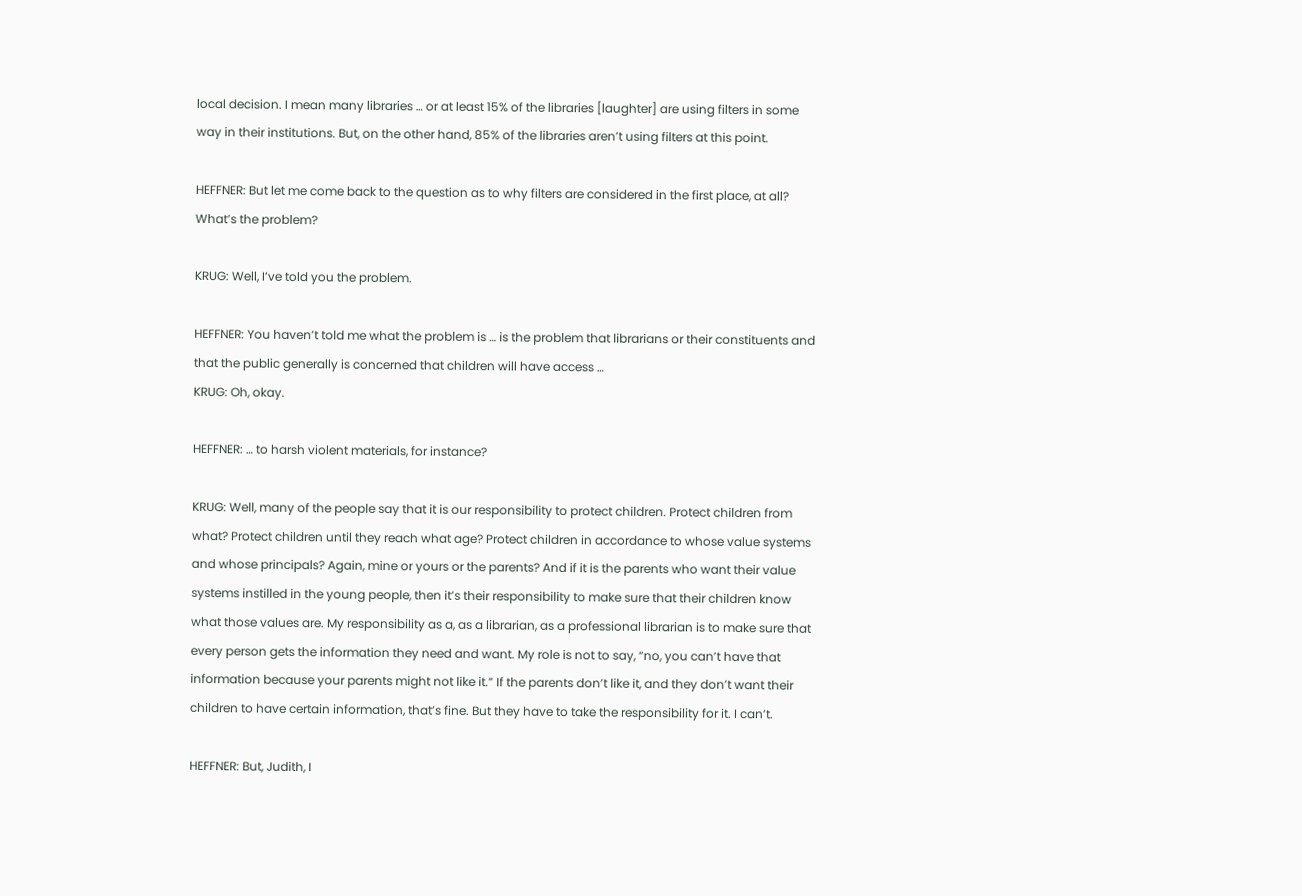local decision. I mean many libraries … or at least 15% of the libraries [laughter] are using filters in some way in their institutions. But, on the other hand, 85% of the libraries aren’t using filters at this point.

HEFFNER: But let me come back to the question as to why filters are considered in the first place, at all? What’s the problem?

KRUG: Well, I’ve told you the problem.

HEFFNER: You haven’t told me what the problem is … is the problem that librarians or their constituents and that the public generally is concerned that children will have access …
KRUG: Oh, okay.

HEFFNER: … to harsh violent materials, for instance?

KRUG: Well, many of the people say that it is our responsibility to protect children. Protect children from what? Protect children until they reach what age? Protect children in accordance to whose value systems and whose principals? Again, mine or yours or the parents? And if it is the parents who want their value systems instilled in the young people, then it’s their responsibility to make sure that their children know what those values are. My responsibility as a, as a librarian, as a professional librarian is to make sure that every person gets the information they need and want. My role is not to say, “no, you can’t have that information because your parents might not like it.” If the parents don’t like it, and they don’t want their children to have certain information, that’s fine. But they have to take the responsibility for it. I can’t.

HEFFNER: But, Judith, I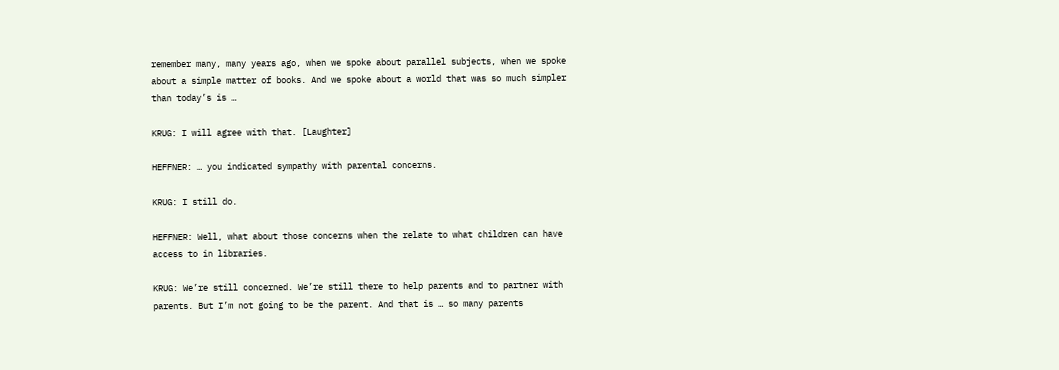remember many, many years ago, when we spoke about parallel subjects, when we spoke about a simple matter of books. And we spoke about a world that was so much simpler than today’s is …

KRUG: I will agree with that. [Laughter]

HEFFNER: … you indicated sympathy with parental concerns.

KRUG: I still do.

HEFFNER: Well, what about those concerns when the relate to what children can have access to in libraries.

KRUG: We’re still concerned. We’re still there to help parents and to partner with parents. But I’m not going to be the parent. And that is … so many parents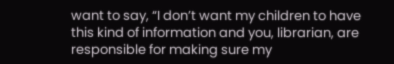want to say, “I don’t want my children to have this kind of information and you, librarian, are responsible for making sure my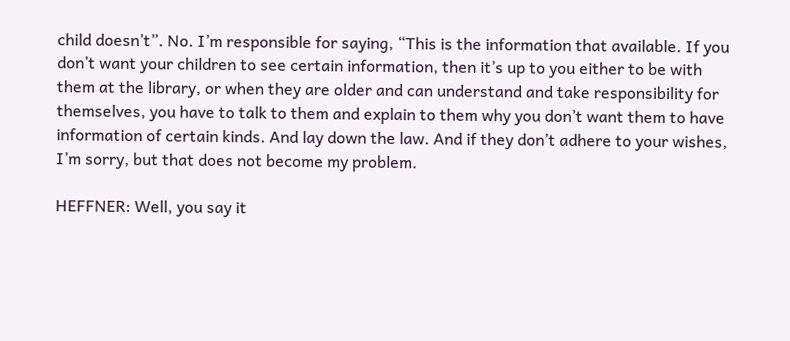child doesn’t”. No. I’m responsible for saying, “This is the information that available. If you don’t want your children to see certain information, then it’s up to you either to be with them at the library, or when they are older and can understand and take responsibility for themselves, you have to talk to them and explain to them why you don’t want them to have information of certain kinds. And lay down the law. And if they don’t adhere to your wishes, I’m sorry, but that does not become my problem.

HEFFNER: Well, you say it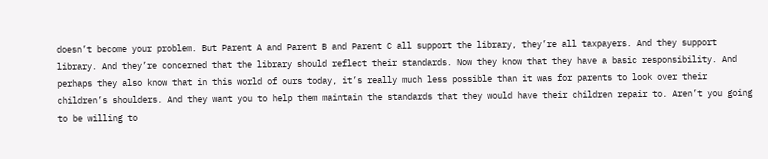doesn’t become your problem. But Parent A and Parent B and Parent C all support the library, they’re all taxpayers. And they support library. And they’re concerned that the library should reflect their standards. Now they know that they have a basic responsibility. And perhaps they also know that in this world of ours today, it’s really much less possible than it was for parents to look over their children’s shoulders. And they want you to help them maintain the standards that they would have their children repair to. Aren’t you going to be willing to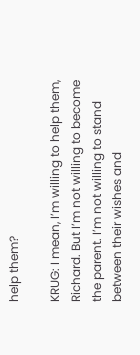help them?

KRUG: I mean, I’m willing to help them, Richard. But I’m not willing to become the parent. I’m not willing to stand between their wishes and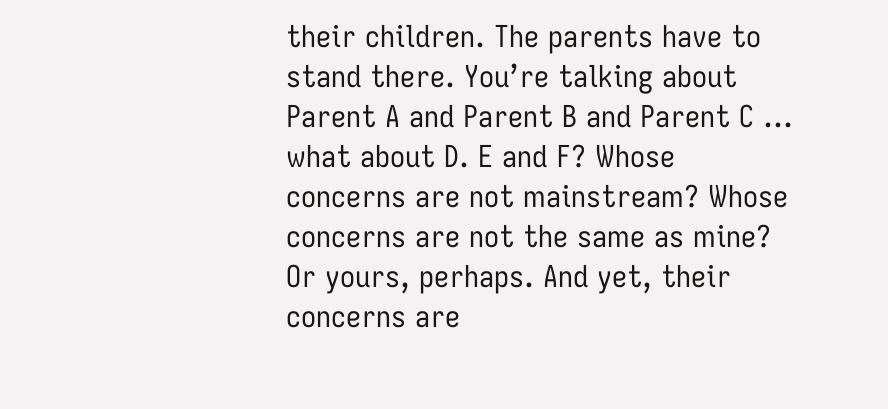their children. The parents have to stand there. You’re talking about Parent A and Parent B and Parent C … what about D. E and F? Whose concerns are not mainstream? Whose concerns are not the same as mine? Or yours, perhaps. And yet, their concerns are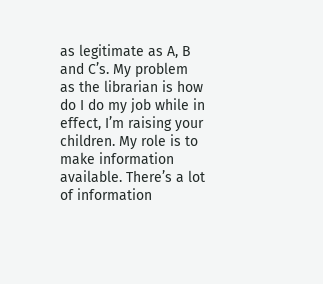as legitimate as A, B and C’s. My problem as the librarian is how do I do my job while in effect, I’m raising your children. My role is to make information available. There’s a lot of information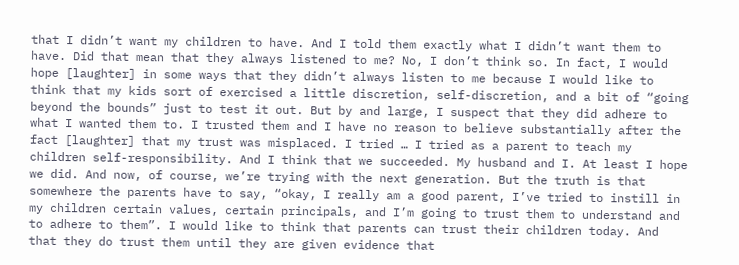that I didn’t want my children to have. And I told them exactly what I didn’t want them to have. Did that mean that they always listened to me? No, I don’t think so. In fact, I would hope [laughter] in some ways that they didn’t always listen to me because I would like to think that my kids sort of exercised a little discretion, self-discretion, and a bit of “going beyond the bounds” just to test it out. But by and large, I suspect that they did adhere to what I wanted them to. I trusted them and I have no reason to believe substantially after the fact [laughter] that my trust was misplaced. I tried … I tried as a parent to teach my children self-responsibility. And I think that we succeeded. My husband and I. At least I hope we did. And now, of course, we’re trying with the next generation. But the truth is that somewhere the parents have to say, “okay, I really am a good parent, I’ve tried to instill in my children certain values, certain principals, and I’m going to trust them to understand and to adhere to them”. I would like to think that parents can trust their children today. And that they do trust them until they are given evidence that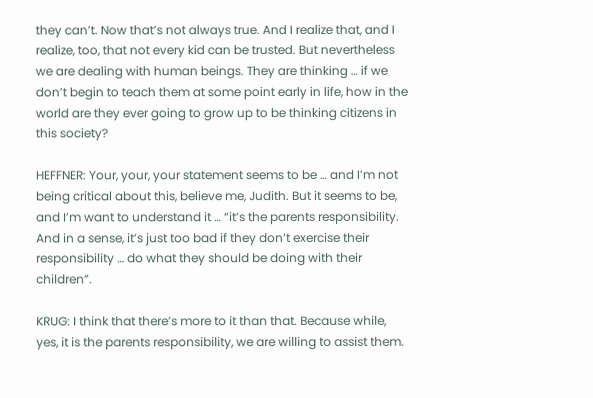they can’t. Now that’s not always true. And I realize that, and I realize, too, that not every kid can be trusted. But nevertheless we are dealing with human beings. They are thinking … if we don’t begin to teach them at some point early in life, how in the world are they ever going to grow up to be thinking citizens in this society?

HEFFNER: Your, your, your statement seems to be … and I’m not being critical about this, believe me, Judith. But it seems to be, and I’m want to understand it … “it’s the parents responsibility. And in a sense, it’s just too bad if they don’t exercise their responsibility … do what they should be doing with their children”.

KRUG: I think that there’s more to it than that. Because while, yes, it is the parents responsibility, we are willing to assist them.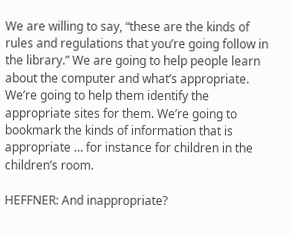We are willing to say, “these are the kinds of rules and regulations that you’re going follow in the library.” We are going to help people learn about the computer and what’s appropriate. We’re going to help them identify the appropriate sites for them. We’re going to bookmark the kinds of information that is appropriate … for instance for children in the children’s room.

HEFFNER: And inappropriate?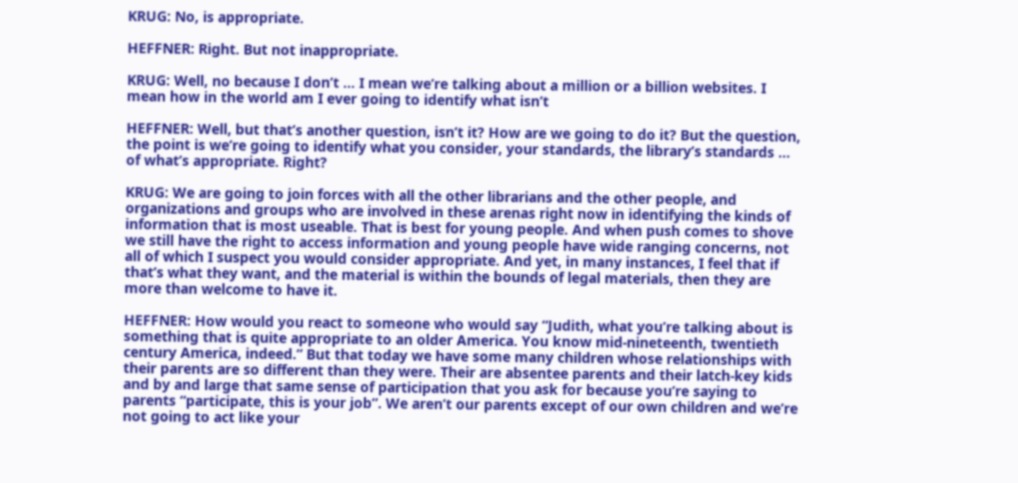KRUG: No, is appropriate.

HEFFNER: Right. But not inappropriate.

KRUG: Well, no because I don’t … I mean we’re talking about a million or a billion websites. I mean how in the world am I ever going to identify what isn’t

HEFFNER: Well, but that’s another question, isn’t it? How are we going to do it? But the question, the point is we’re going to identify what you consider, your standards, the library’s standards … of what’s appropriate. Right?

KRUG: We are going to join forces with all the other librarians and the other people, and organizations and groups who are involved in these arenas right now in identifying the kinds of information that is most useable. That is best for young people. And when push comes to shove we still have the right to access information and young people have wide ranging concerns, not all of which I suspect you would consider appropriate. And yet, in many instances, I feel that if that’s what they want, and the material is within the bounds of legal materials, then they are more than welcome to have it.

HEFFNER: How would you react to someone who would say “Judith, what you’re talking about is something that is quite appropriate to an older America. You know mid-nineteenth, twentieth century America, indeed.” But that today we have some many children whose relationships with their parents are so different than they were. Their are absentee parents and their latch-key kids and by and large that same sense of participation that you ask for because you’re saying to parents “participate, this is your job”. We aren’t our parents except of our own children and we’re not going to act like your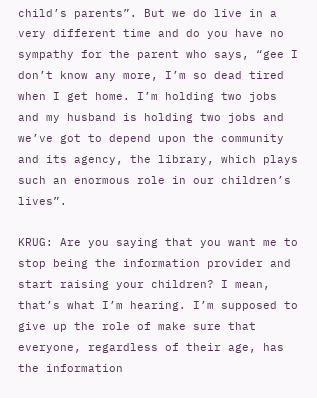child’s parents”. But we do live in a very different time and do you have no sympathy for the parent who says, “gee I don’t know any more, I’m so dead tired when I get home. I’m holding two jobs and my husband is holding two jobs and we’ve got to depend upon the community and its agency, the library, which plays such an enormous role in our children’s lives”.

KRUG: Are you saying that you want me to stop being the information provider and start raising your children? I mean, that’s what I’m hearing. I’m supposed to give up the role of make sure that everyone, regardless of their age, has the information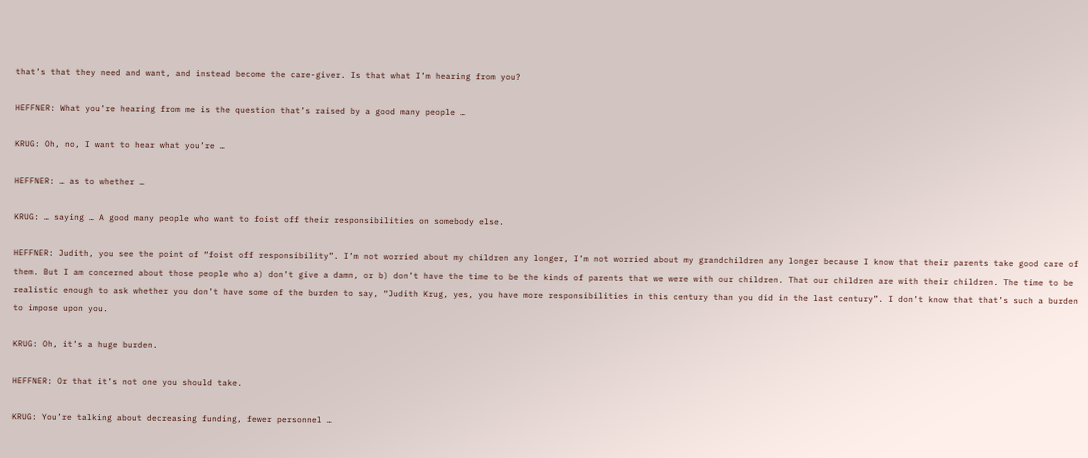that’s that they need and want, and instead become the care-giver. Is that what I’m hearing from you?

HEFFNER: What you’re hearing from me is the question that’s raised by a good many people …

KRUG: Oh, no, I want to hear what you’re …

HEFFNER: … as to whether …

KRUG: … saying … A good many people who want to foist off their responsibilities on somebody else.

HEFFNER: Judith, you see the point of “foist off responsibility”. I’m not worried about my children any longer, I’m not worried about my grandchildren any longer because I know that their parents take good care of them. But I am concerned about those people who a) don’t give a damn, or b) don’t have the time to be the kinds of parents that we were with our children. That our children are with their children. The time to be realistic enough to ask whether you don’t have some of the burden to say, “Judith Krug, yes, you have more responsibilities in this century than you did in the last century”. I don’t know that that’s such a burden to impose upon you.

KRUG: Oh, it’s a huge burden.

HEFFNER: Or that it’s not one you should take.

KRUG: You’re talking about decreasing funding, fewer personnel …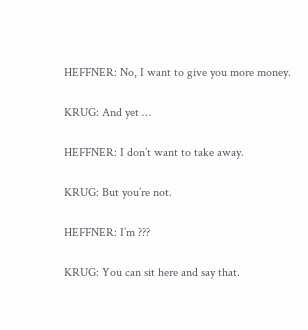HEFFNER: No, I want to give you more money.

KRUG: And yet …

HEFFNER: I don’t want to take away.

KRUG: But you’re not.

HEFFNER: I’m ???

KRUG: You can sit here and say that.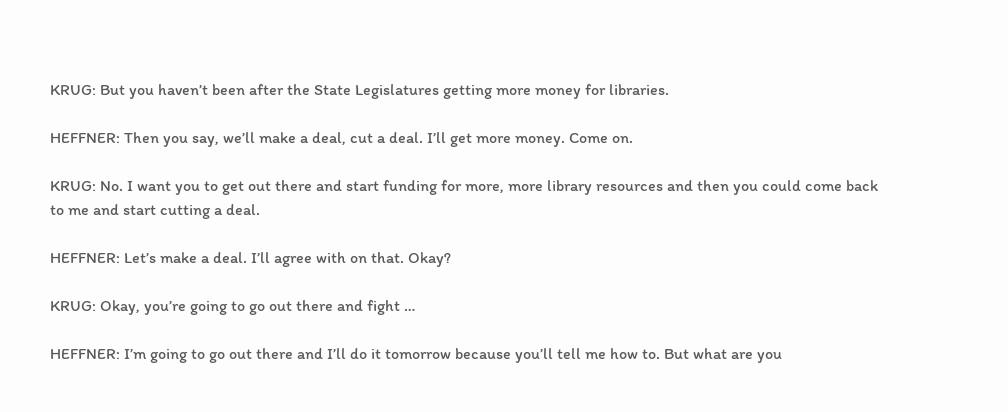KRUG: But you haven’t been after the State Legislatures getting more money for libraries.

HEFFNER: Then you say, we’ll make a deal, cut a deal. I’ll get more money. Come on.

KRUG: No. I want you to get out there and start funding for more, more library resources and then you could come back to me and start cutting a deal.

HEFFNER: Let’s make a deal. I’ll agree with on that. Okay?

KRUG: Okay, you’re going to go out there and fight …

HEFFNER: I’m going to go out there and I’ll do it tomorrow because you’ll tell me how to. But what are you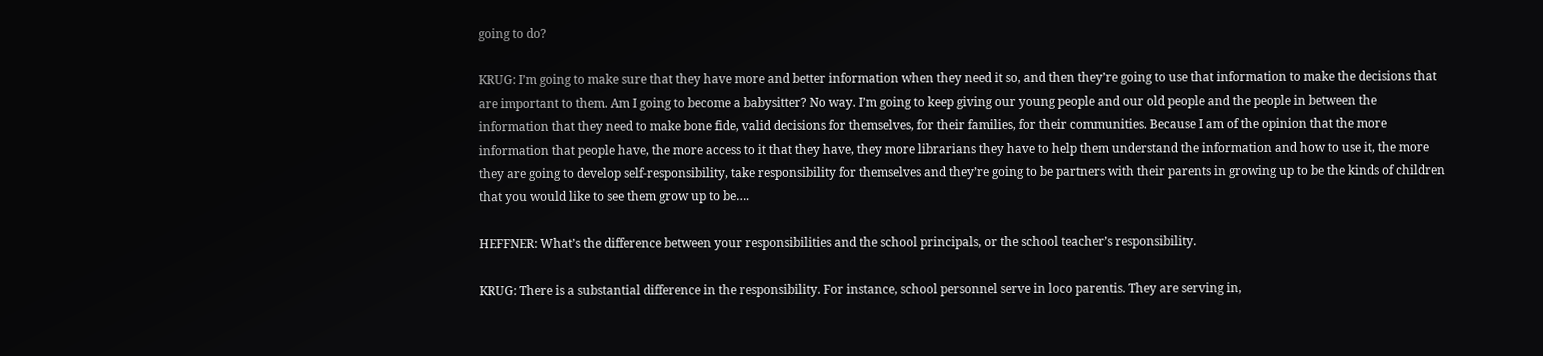going to do?

KRUG: I’m going to make sure that they have more and better information when they need it so, and then they’re going to use that information to make the decisions that are important to them. Am I going to become a babysitter? No way. I’m going to keep giving our young people and our old people and the people in between the information that they need to make bone fide, valid decisions for themselves, for their families, for their communities. Because I am of the opinion that the more information that people have, the more access to it that they have, they more librarians they have to help them understand the information and how to use it, the more they are going to develop self-responsibility, take responsibility for themselves and they’re going to be partners with their parents in growing up to be the kinds of children that you would like to see them grow up to be….

HEFFNER: What’s the difference between your responsibilities and the school principals, or the school teacher’s responsibility.

KRUG: There is a substantial difference in the responsibility. For instance, school personnel serve in loco parentis. They are serving in,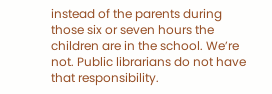instead of the parents during those six or seven hours the children are in the school. We’re not. Public librarians do not have that responsibility.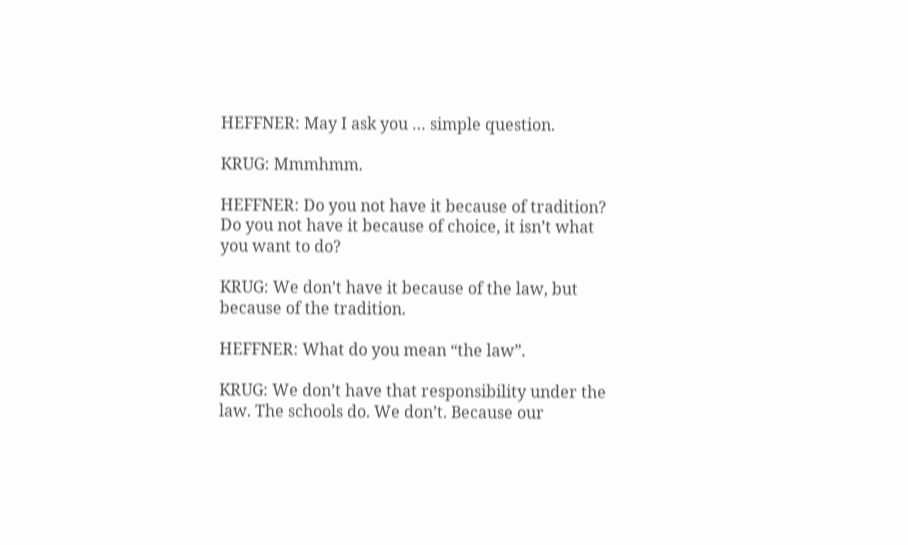HEFFNER: May I ask you … simple question.

KRUG: Mmmhmm.

HEFFNER: Do you not have it because of tradition? Do you not have it because of choice, it isn’t what you want to do?

KRUG: We don’t have it because of the law, but because of the tradition.

HEFFNER: What do you mean “the law”.

KRUG: We don’t have that responsibility under the law. The schools do. We don’t. Because our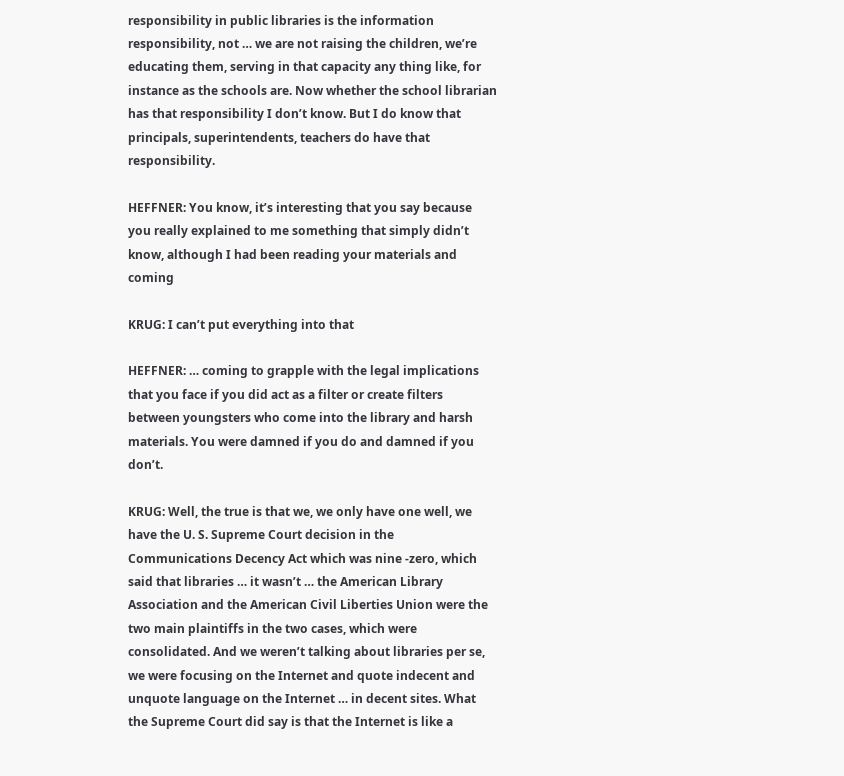responsibility in public libraries is the information responsibility, not … we are not raising the children, we’re educating them, serving in that capacity any thing like, for instance as the schools are. Now whether the school librarian has that responsibility I don’t know. But I do know that principals, superintendents, teachers do have that responsibility.

HEFFNER: You know, it’s interesting that you say because you really explained to me something that simply didn’t know, although I had been reading your materials and coming

KRUG: I can’t put everything into that

HEFFNER: … coming to grapple with the legal implications that you face if you did act as a filter or create filters between youngsters who come into the library and harsh materials. You were damned if you do and damned if you don’t.

KRUG: Well, the true is that we, we only have one well, we have the U. S. Supreme Court decision in the Communications Decency Act which was nine -zero, which said that libraries … it wasn’t … the American Library Association and the American Civil Liberties Union were the two main plaintiffs in the two cases, which were consolidated. And we weren’t talking about libraries per se, we were focusing on the Internet and quote indecent and unquote language on the Internet … in decent sites. What the Supreme Court did say is that the Internet is like a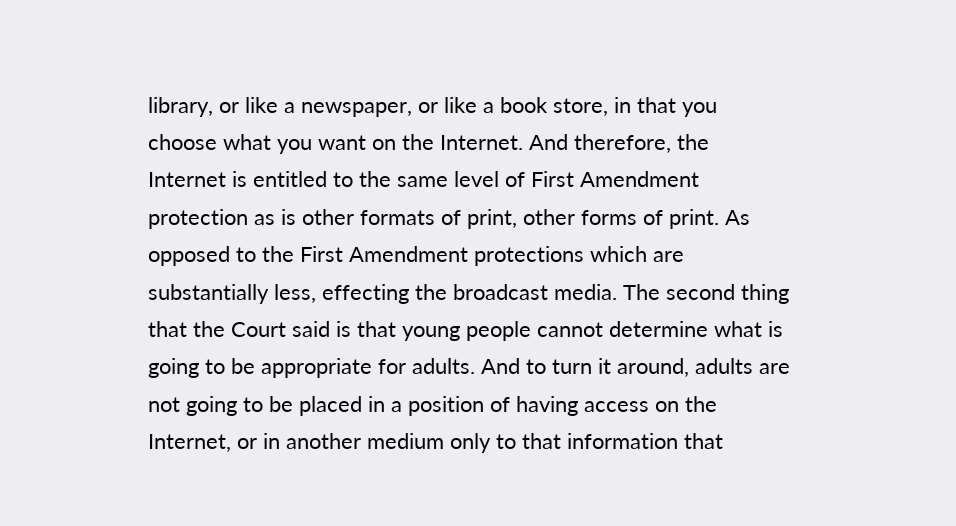library, or like a newspaper, or like a book store, in that you choose what you want on the Internet. And therefore, the Internet is entitled to the same level of First Amendment protection as is other formats of print, other forms of print. As opposed to the First Amendment protections which are substantially less, effecting the broadcast media. The second thing that the Court said is that young people cannot determine what is going to be appropriate for adults. And to turn it around, adults are not going to be placed in a position of having access on the Internet, or in another medium only to that information that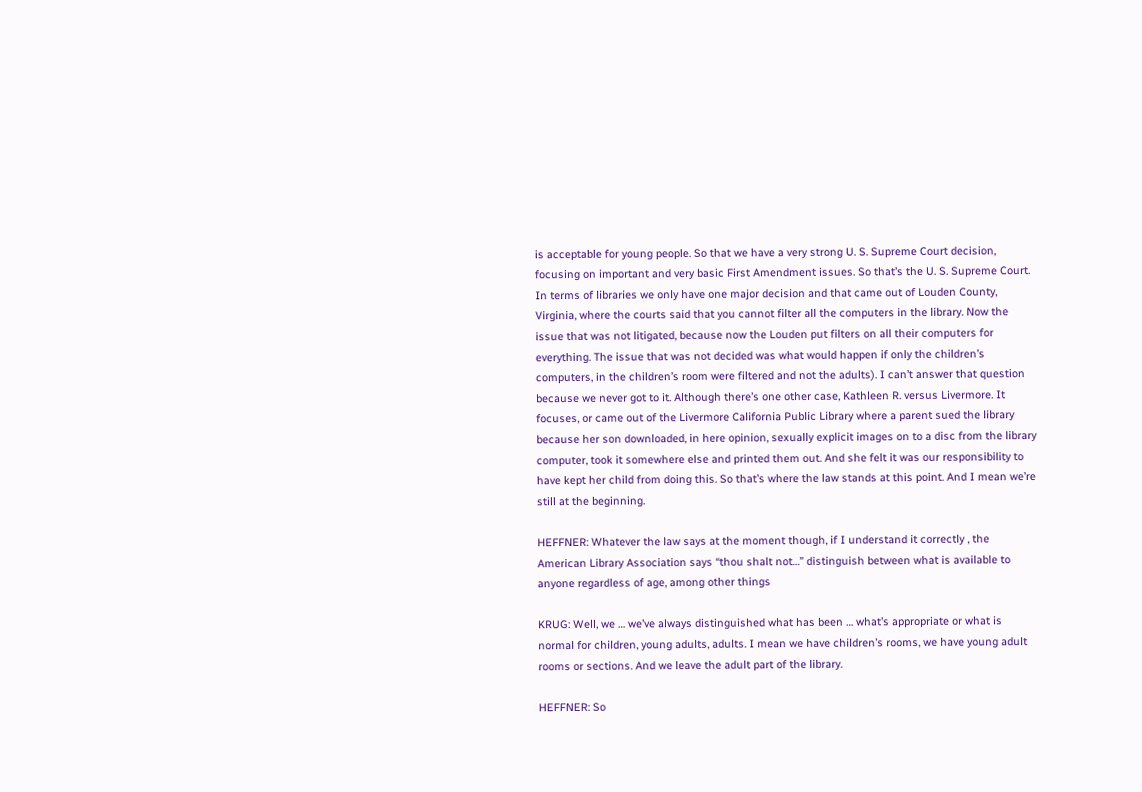is acceptable for young people. So that we have a very strong U. S. Supreme Court decision, focusing on important and very basic First Amendment issues. So that’s the U. S. Supreme Court. In terms of libraries we only have one major decision and that came out of Louden County, Virginia, where the courts said that you cannot filter all the computers in the library. Now the issue that was not litigated, because now the Louden put filters on all their computers for everything. The issue that was not decided was what would happen if only the children’s computers, in the children’s room were filtered and not the adults). I can’t answer that question because we never got to it. Although there’s one other case, Kathleen R. versus Livermore. It focuses, or came out of the Livermore California Public Library where a parent sued the library because her son downloaded, in here opinion, sexually explicit images on to a disc from the library computer, took it somewhere else and printed them out. And she felt it was our responsibility to have kept her child from doing this. So that’s where the law stands at this point. And I mean we’re still at the beginning.

HEFFNER: Whatever the law says at the moment though, if I understand it correctly , the American Library Association says “thou shalt not…” distinguish between what is available to anyone regardless of age, among other things

KRUG: Well, we … we’ve always distinguished what has been … what’s appropriate or what is normal for children, young adults, adults. I mean we have children’s rooms, we have young adult rooms or sections. And we leave the adult part of the library.

HEFFNER: So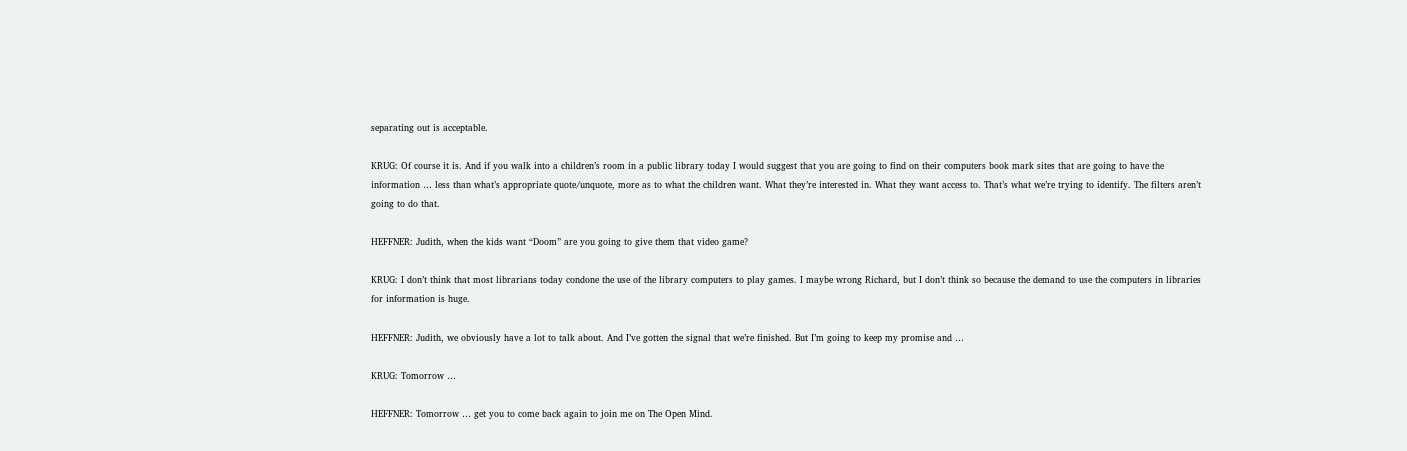separating out is acceptable.

KRUG: Of course it is. And if you walk into a children’s room in a public library today I would suggest that you are going to find on their computers book mark sites that are going to have the information … less than what’s appropriate quote/unquote, more as to what the children want. What they’re interested in. What they want access to. That’s what we’re trying to identify. The filters aren’t going to do that.

HEFFNER: Judith, when the kids want “Doom” are you going to give them that video game?

KRUG: I don’t think that most librarians today condone the use of the library computers to play games. I maybe wrong Richard, but I don’t think so because the demand to use the computers in libraries for information is huge.

HEFFNER: Judith, we obviously have a lot to talk about. And I’ve gotten the signal that we’re finished. But I’m going to keep my promise and …

KRUG: Tomorrow …

HEFFNER: Tomorrow … get you to come back again to join me on The Open Mind.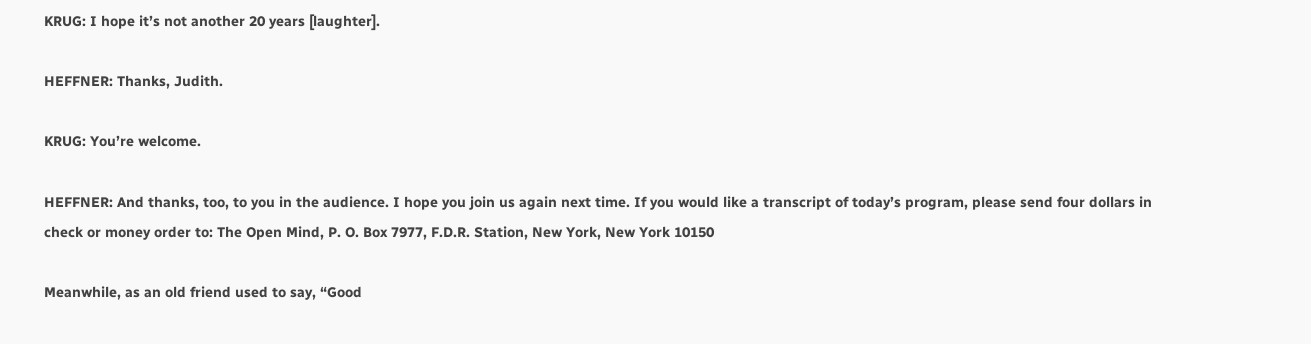KRUG: I hope it’s not another 20 years [laughter].

HEFFNER: Thanks, Judith.

KRUG: You’re welcome.

HEFFNER: And thanks, too, to you in the audience. I hope you join us again next time. If you would like a transcript of today’s program, please send four dollars in check or money order to: The Open Mind, P. O. Box 7977, F.D.R. Station, New York, New York 10150

Meanwhile, as an old friend used to say, “Good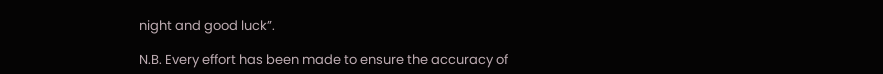night and good luck”.

N.B. Every effort has been made to ensure the accuracy of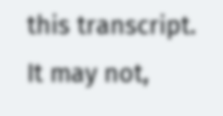this transcript. It may not,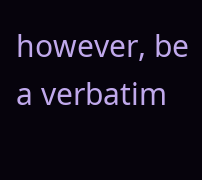however, be a verbatim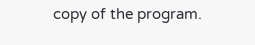copy of the program.